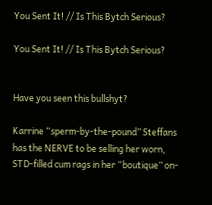You Sent It! // Is This Bytch Serious?

You Sent It! // Is This Bytch Serious?


Have you seen this bullshyt?

Karrine “sperm-by-the-pound” Steffans has the NERVE to be selling her worn, STD-filled cum rags in her “boutique” on-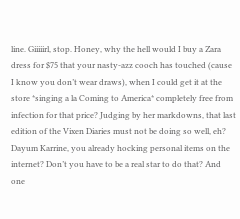line. Giiiiirl, stop. Honey, why the hell would I buy a Zara dress for $75 that your nasty-azz cooch has touched (cause I know you don’t wear draws), when I could get it at the store *singing a la Coming to America* completely free from infection for that price? Judging by her markdowns, that last edition of the Vixen Diaries must not be doing so well, eh? Dayum Karrine, you already hocking personal items on the internet? Don’t you have to be a real star to do that? And one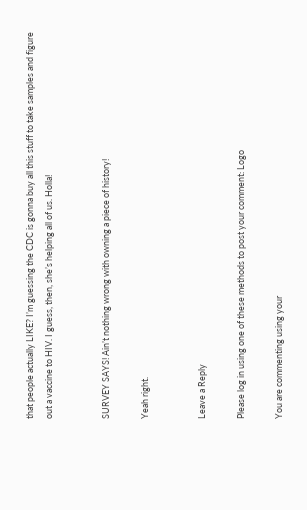that people actually LIKE? I’m guessing the CDC is gonna buy all this stuff to take samples and figure out a vaccine to HIV. I guess, then, she’s helping all of us. Holla!


SURVEY SAYS! Ain’t nothing wrong with owning a piece of history!

Yeah right.


Leave a Reply

Please log in using one of these methods to post your comment: Logo

You are commenting using your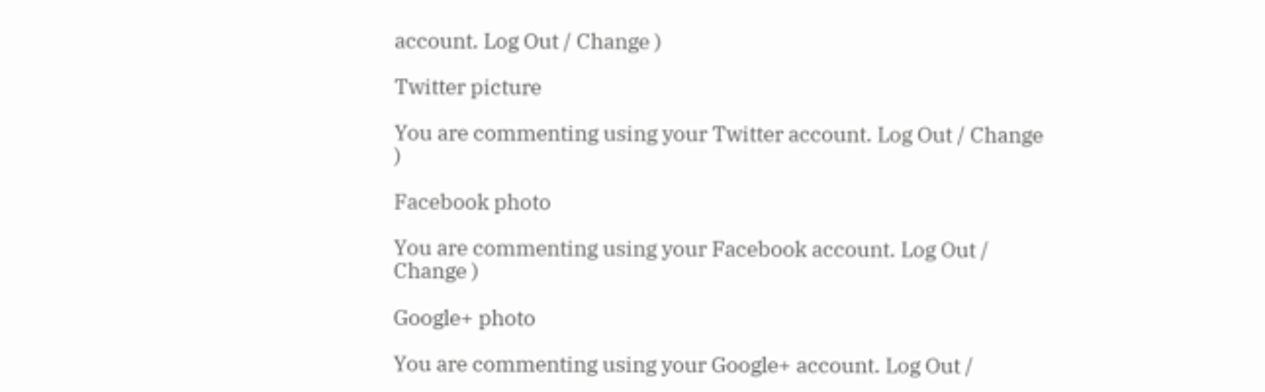account. Log Out / Change )

Twitter picture

You are commenting using your Twitter account. Log Out / Change )

Facebook photo

You are commenting using your Facebook account. Log Out / Change )

Google+ photo

You are commenting using your Google+ account. Log Out /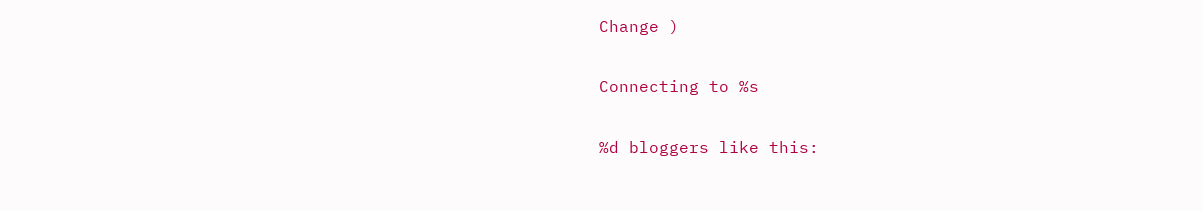Change )

Connecting to %s

%d bloggers like this: